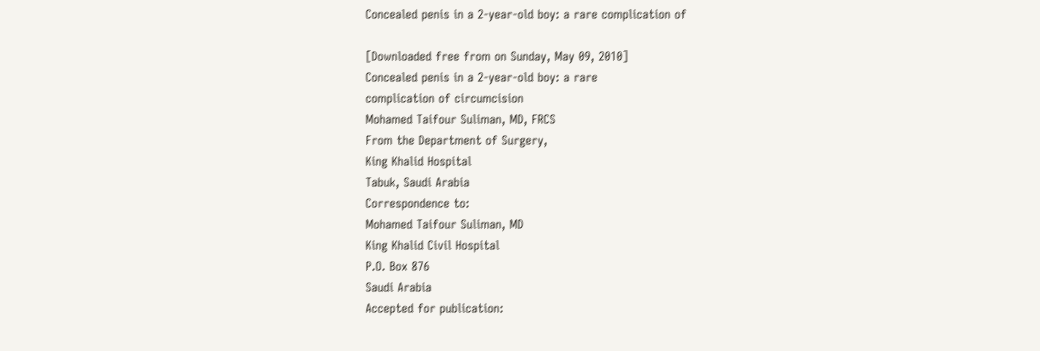Concealed penis in a 2-year-old boy: a rare complication of

[Downloaded free from on Sunday, May 09, 2010]
Concealed penis in a 2-year-old boy: a rare
complication of circumcision
Mohamed Taifour Suliman, MD, FRCS
From the Department of Surgery,
King Khalid Hospital
Tabuk, Saudi Arabia
Correspondence to:
Mohamed Taifour Suliman, MD
King Khalid Civil Hospital
P.O. Box 876
Saudi Arabia
Accepted for publication: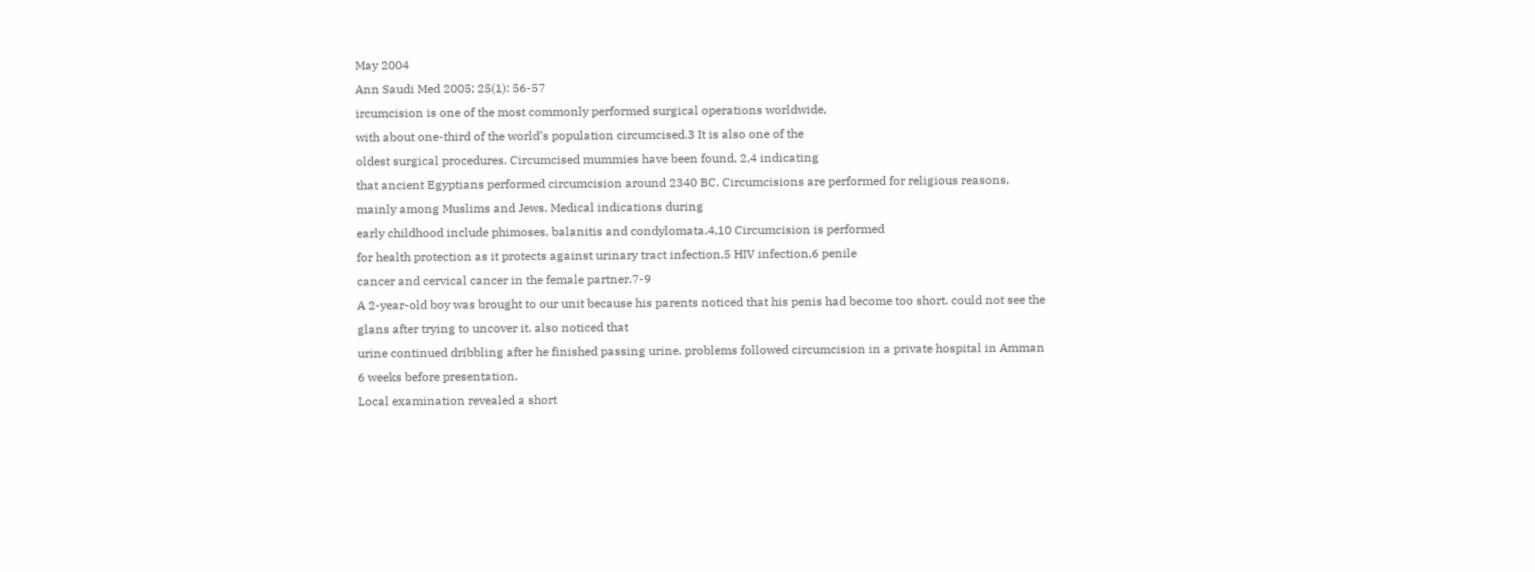May 2004
Ann Saudi Med 2005; 25(1): 56-57
ircumcision is one of the most commonly performed surgical operations worldwide,
with about one-third of the world’s population circumcised.3 It is also one of the
oldest surgical procedures. Circumcised mummies have been found, 2,4 indicating
that ancient Egyptians performed circumcision around 2340 BC. Circumcisions are performed for religious reasons, mainly among Muslims and Jews. Medical indications during
early childhood include phimoses, balanitis and condylomata.4,10 Circumcision is performed
for health protection as it protects against urinary tract infection,5 HIV infection,6 penile
cancer and cervical cancer in the female partner.7-9
A 2-year-old boy was brought to our unit because his parents noticed that his penis had become too short. could not see the glans after trying to uncover it. also noticed that
urine continued dribbling after he finished passing urine. problems followed circumcision in a private hospital in Amman 6 weeks before presentation.
Local examination revealed a short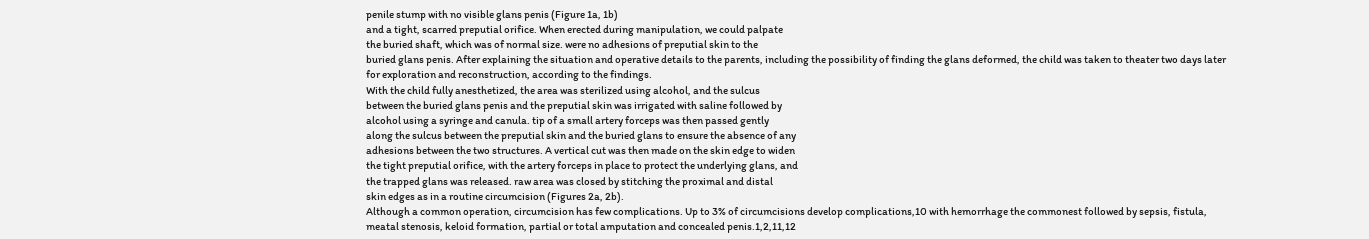penile stump with no visible glans penis (Figure 1a, 1b)
and a tight, scarred preputial orifice. When erected during manipulation, we could palpate
the buried shaft, which was of normal size. were no adhesions of preputial skin to the
buried glans penis. After explaining the situation and operative details to the parents, including the possibility of finding the glans deformed, the child was taken to theater two days later
for exploration and reconstruction, according to the findings.
With the child fully anesthetized, the area was sterilized using alcohol, and the sulcus
between the buried glans penis and the preputial skin was irrigated with saline followed by
alcohol using a syringe and canula. tip of a small artery forceps was then passed gently
along the sulcus between the preputial skin and the buried glans to ensure the absence of any
adhesions between the two structures. A vertical cut was then made on the skin edge to widen
the tight preputial orifice, with the artery forceps in place to protect the underlying glans, and
the trapped glans was released. raw area was closed by stitching the proximal and distal
skin edges as in a routine circumcision (Figures 2a, 2b).
Although a common operation, circumcision has few complications. Up to 3% of circumcisions develop complications,10 with hemorrhage the commonest followed by sepsis, fistula,
meatal stenosis, keloid formation, partial or total amputation and concealed penis.1,2,11,12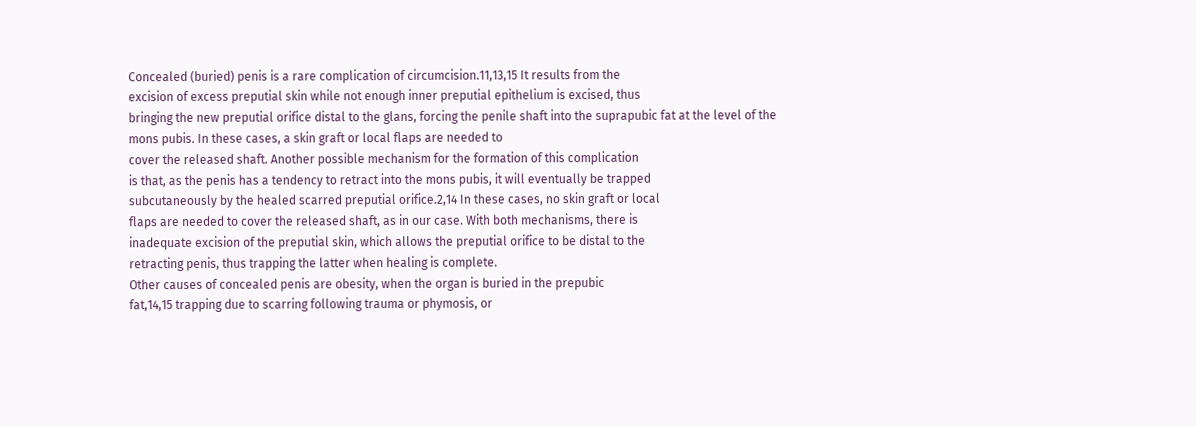Concealed (buried) penis is a rare complication of circumcision.11,13,15 It results from the
excision of excess preputial skin while not enough inner preputial epithelium is excised, thus
bringing the new preputial orifice distal to the glans, forcing the penile shaft into the suprapubic fat at the level of the mons pubis. In these cases, a skin graft or local flaps are needed to
cover the released shaft. Another possible mechanism for the formation of this complication
is that, as the penis has a tendency to retract into the mons pubis, it will eventually be trapped
subcutaneously by the healed scarred preputial orifice.2,14 In these cases, no skin graft or local
flaps are needed to cover the released shaft, as in our case. With both mechanisms, there is
inadequate excision of the preputial skin, which allows the preputial orifice to be distal to the
retracting penis, thus trapping the latter when healing is complete.
Other causes of concealed penis are obesity, when the organ is buried in the prepubic
fat,14,15 trapping due to scarring following trauma or phymosis, or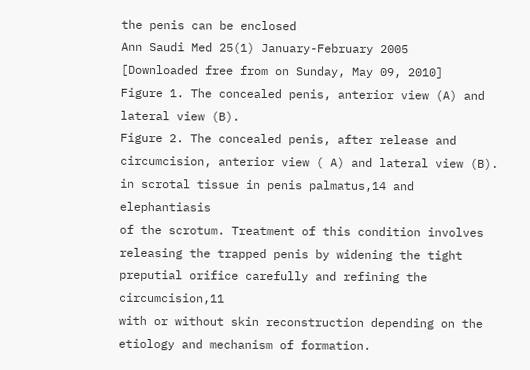the penis can be enclosed
Ann Saudi Med 25(1) January-February 2005
[Downloaded free from on Sunday, May 09, 2010]
Figure 1. The concealed penis, anterior view (A) and lateral view (B).
Figure 2. The concealed penis, after release and circumcision, anterior view ( A) and lateral view (B).
in scrotal tissue in penis palmatus,14 and elephantiasis
of the scrotum. Treatment of this condition involves
releasing the trapped penis by widening the tight preputial orifice carefully and refining the circumcision,11
with or without skin reconstruction depending on the
etiology and mechanism of formation.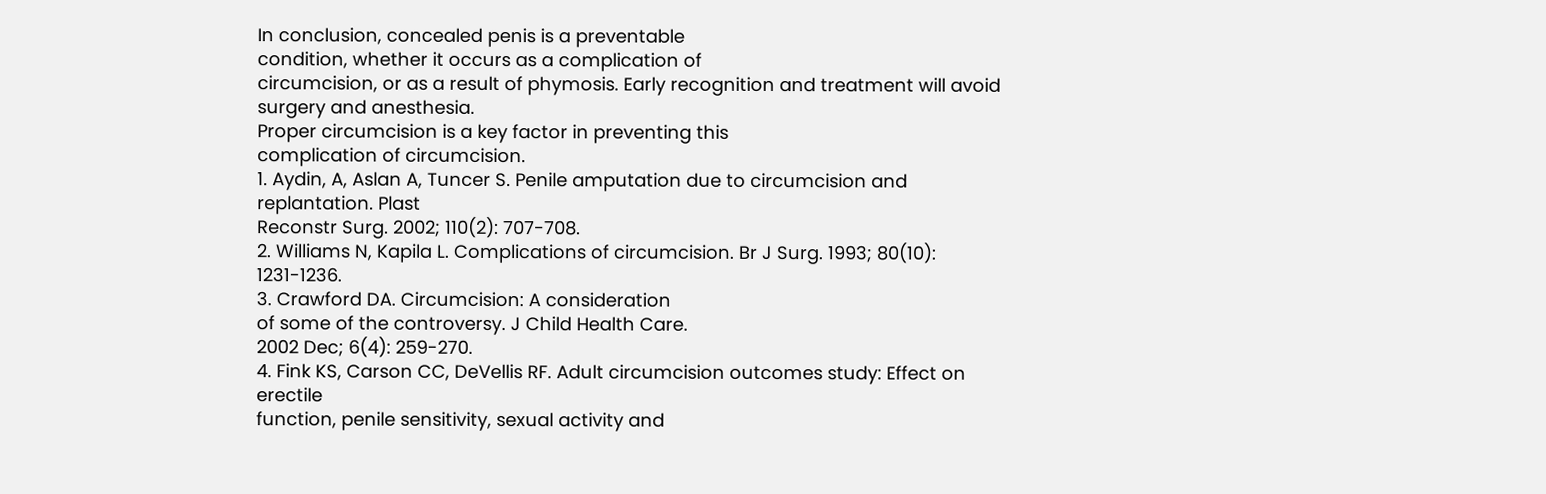In conclusion, concealed penis is a preventable
condition, whether it occurs as a complication of
circumcision, or as a result of phymosis. Early recognition and treatment will avoid surgery and anesthesia.
Proper circumcision is a key factor in preventing this
complication of circumcision.
1. Aydin, A, Aslan A, Tuncer S. Penile amputation due to circumcision and replantation. Plast
Reconstr Surg. 2002; 110(2): 707-708.
2. Williams N, Kapila L. Complications of circumcision. Br J Surg. 1993; 80(10): 1231-1236.
3. Crawford DA. Circumcision: A consideration
of some of the controversy. J Child Health Care.
2002 Dec; 6(4): 259-270.
4. Fink KS, Carson CC, DeVellis RF. Adult circumcision outcomes study: Effect on erectile
function, penile sensitivity, sexual activity and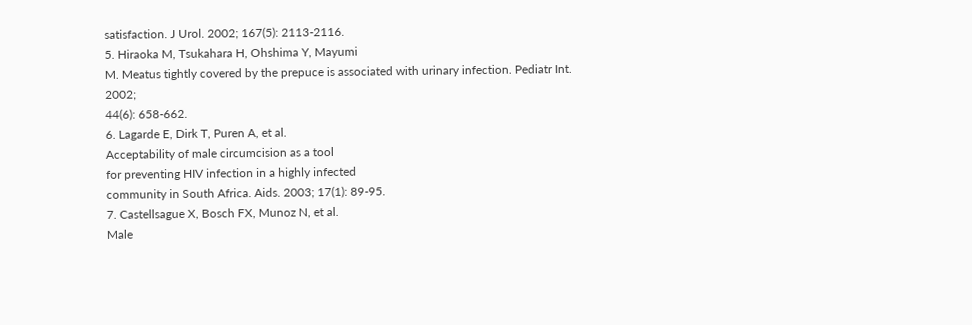satisfaction. J Urol. 2002; 167(5): 2113-2116.
5. Hiraoka M, Tsukahara H, Ohshima Y, Mayumi
M. Meatus tightly covered by the prepuce is associated with urinary infection. Pediatr Int. 2002;
44(6): 658-662.
6. Lagarde E, Dirk T, Puren A, et al.
Acceptability of male circumcision as a tool
for preventing HIV infection in a highly infected
community in South Africa. Aids. 2003; 17(1): 89-95.
7. Castellsague X, Bosch FX, Munoz N, et al.
Male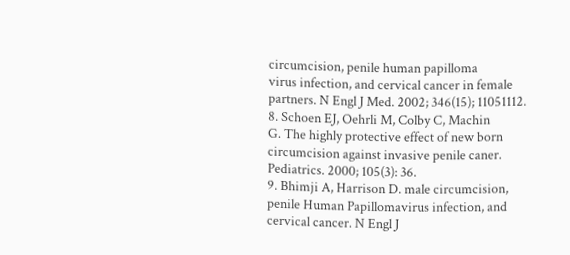circumcision, penile human papilloma
virus infection, and cervical cancer in female
partners. N Engl J Med. 2002; 346(15); 11051112.
8. Schoen EJ, Oehrli M, Colby C, Machin
G. The highly protective effect of new born
circumcision against invasive penile caner.
Pediatrics. 2000; 105(3): 36.
9. Bhimji A, Harrison D. male circumcision,
penile Human Papillomavirus infection, and
cervical cancer. N Engl J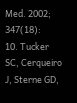Med. 2002; 347(18):
10. Tucker SC, Cerqueiro J, Sterne GD,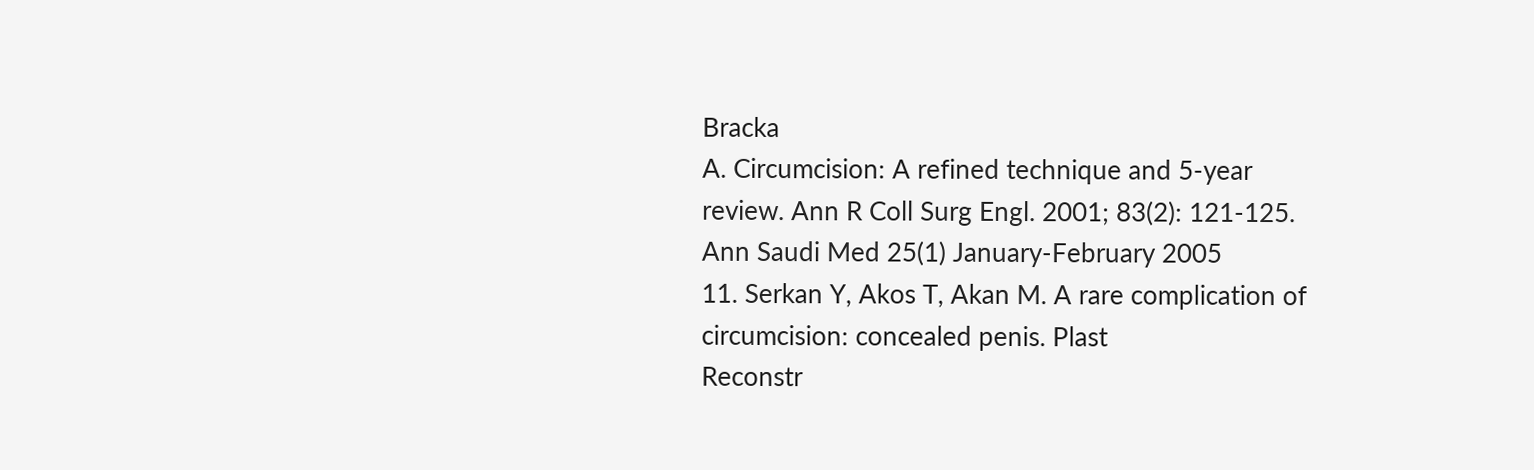Bracka
A. Circumcision: A refined technique and 5-year
review. Ann R Coll Surg Engl. 2001; 83(2): 121-125.
Ann Saudi Med 25(1) January-February 2005
11. Serkan Y, Akos T, Akan M. A rare complication of circumcision: concealed penis. Plast
Reconstr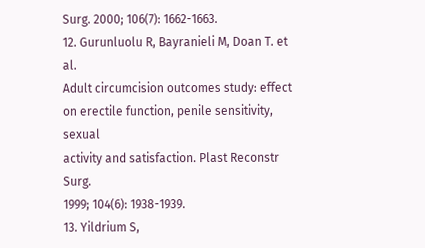Surg. 2000; 106(7): 1662-1663.
12. Gurunluolu R, Bayranieli M, Doan T. et al.
Adult circumcision outcomes study: effect
on erectile function, penile sensitivity, sexual
activity and satisfaction. Plast Reconstr Surg.
1999; 104(6): 1938-1939.
13. Yildrium S,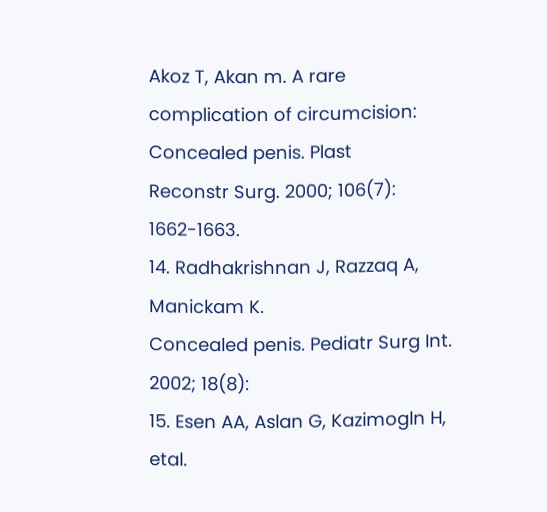Akoz T, Akan m. A rare complication of circumcision: Concealed penis. Plast
Reconstr Surg. 2000; 106(7): 1662-1663.
14. Radhakrishnan J, Razzaq A, Manickam K.
Concealed penis. Pediatr Surg Int. 2002; 18(8):
15. Esen AA, Aslan G, Kazimogln H, etal.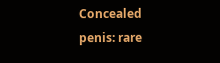Concealed penis: rare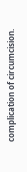complication of circumcision.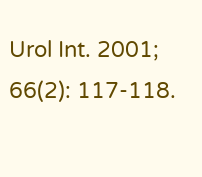Urol Int. 2001; 66(2): 117-118.